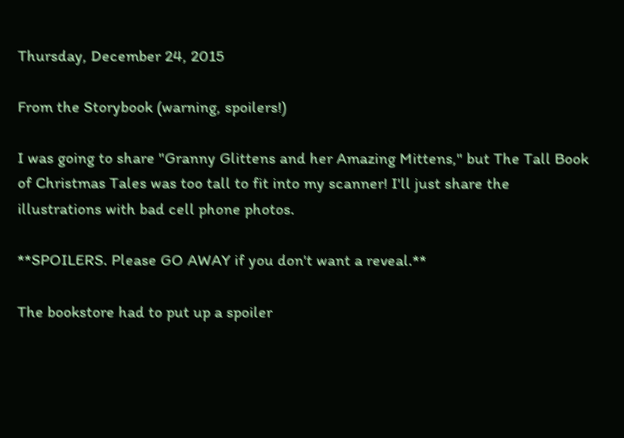Thursday, December 24, 2015

From the Storybook (warning, spoilers!)

I was going to share "Granny Glittens and her Amazing Mittens," but The Tall Book of Christmas Tales was too tall to fit into my scanner! I'll just share the illustrations with bad cell phone photos.

**SPOILERS. Please GO AWAY if you don't want a reveal.**

The bookstore had to put up a spoiler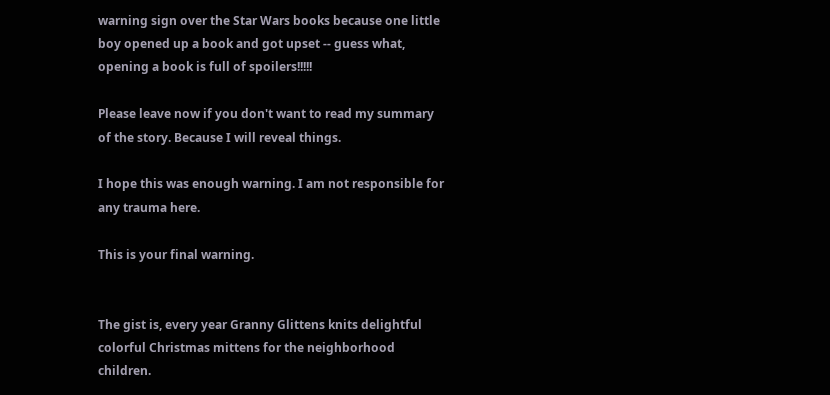warning sign over the Star Wars books because one little boy opened up a book and got upset -- guess what, opening a book is full of spoilers!!!!!

Please leave now if you don't want to read my summary of the story. Because I will reveal things.

I hope this was enough warning. I am not responsible for any trauma here.

This is your final warning.


The gist is, every year Granny Glittens knits delightful colorful Christmas mittens for the neighborhood children.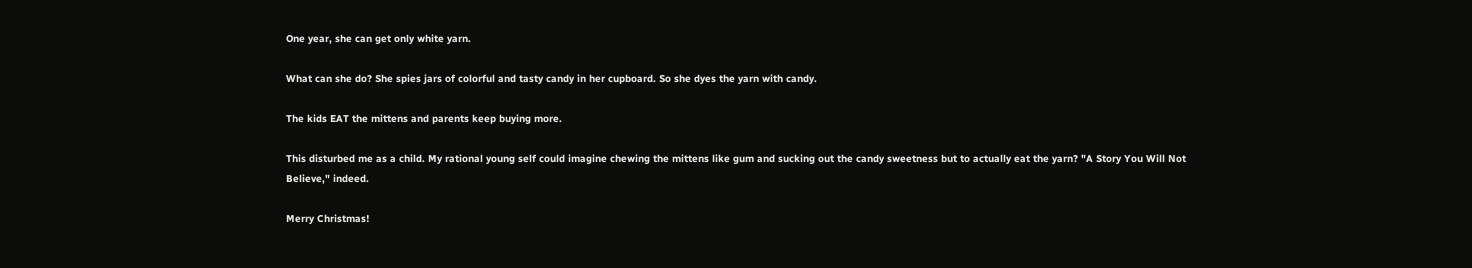One year, she can get only white yarn.

What can she do? She spies jars of colorful and tasty candy in her cupboard. So she dyes the yarn with candy.

The kids EAT the mittens and parents keep buying more.

This disturbed me as a child. My rational young self could imagine chewing the mittens like gum and sucking out the candy sweetness but to actually eat the yarn? "A Story You Will Not Believe," indeed.

Merry Christmas!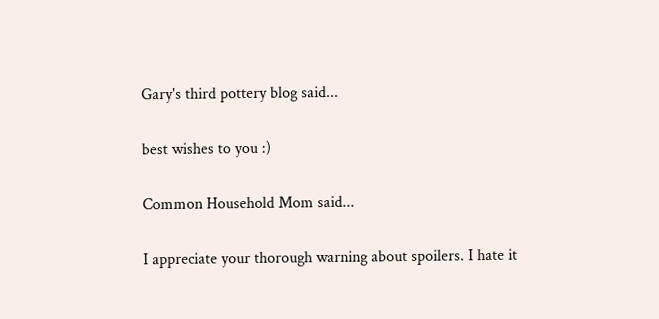Gary's third pottery blog said...

best wishes to you :)

Common Household Mom said...

I appreciate your thorough warning about spoilers. I hate it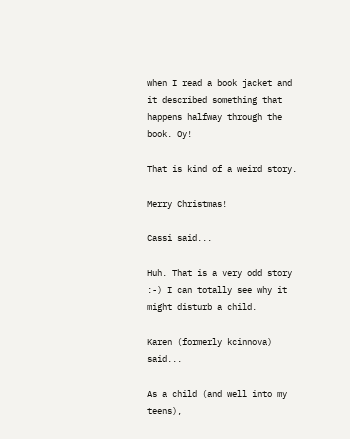when I read a book jacket and it described something that happens halfway through the book. Oy!

That is kind of a weird story.

Merry Christmas!

Cassi said...

Huh. That is a very odd story :-) I can totally see why it might disturb a child.

Karen (formerly kcinnova) said...

As a child (and well into my teens),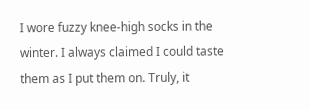I wore fuzzy knee-high socks in the winter. I always claimed I could taste them as I put them on. Truly, it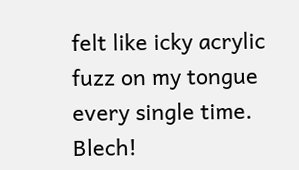felt like icky acrylic fuzz on my tongue every single time. Blech!